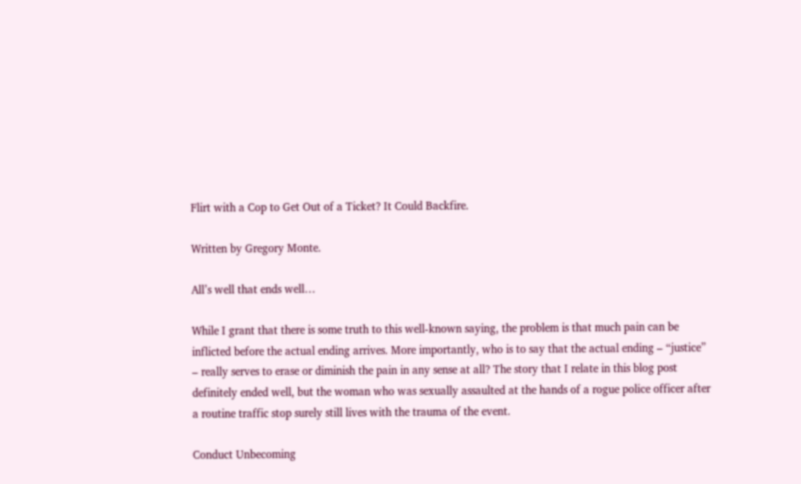Flirt with a Cop to Get Out of a Ticket? It Could Backfire.

Written by Gregory Monte.

All’s well that ends well…

While I grant that there is some truth to this well-known saying, the problem is that much pain can be inflicted before the actual ending arrives. More importantly, who is to say that the actual ending – “justice” – really serves to erase or diminish the pain in any sense at all? The story that I relate in this blog post definitely ended well, but the woman who was sexually assaulted at the hands of a rogue police officer after a routine traffic stop surely still lives with the trauma of the event.

Conduct Unbecoming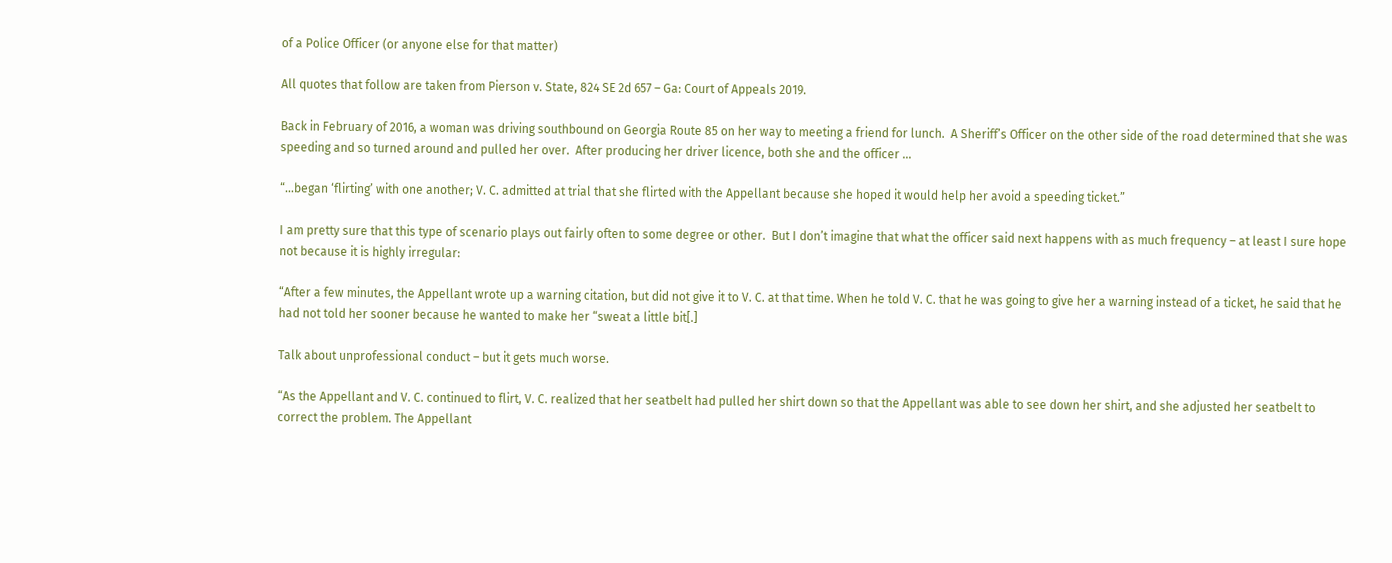of a Police Officer (or anyone else for that matter)

All quotes that follow are taken from Pierson v. State, 824 SE 2d 657 – Ga: Court of Appeals 2019.

Back in February of 2016, a woman was driving southbound on Georgia Route 85 on her way to meeting a friend for lunch.  A Sheriff’s Officer on the other side of the road determined that she was speeding and so turned around and pulled her over.  After producing her driver licence, both she and the officer …

“…began ‘flirting’ with one another; V. C. admitted at trial that she flirted with the Appellant because she hoped it would help her avoid a speeding ticket.”

I am pretty sure that this type of scenario plays out fairly often to some degree or other.  But I don’t imagine that what the officer said next happens with as much frequency – at least I sure hope not because it is highly irregular:

“After a few minutes, the Appellant wrote up a warning citation, but did not give it to V. C. at that time. When he told V. C. that he was going to give her a warning instead of a ticket, he said that he had not told her sooner because he wanted to make her “sweat a little bit[.]

Talk about unprofessional conduct – but it gets much worse.

“As the Appellant and V. C. continued to flirt, V. C. realized that her seatbelt had pulled her shirt down so that the Appellant was able to see down her shirt, and she adjusted her seatbelt to correct the problem. The Appellant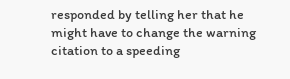responded by telling her that he might have to change the warning citation to a speeding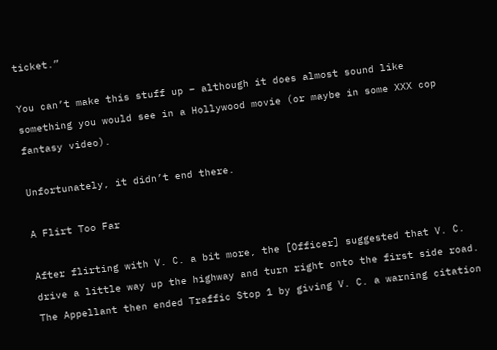ticket.”

You can’t make this stuff up – although it does almost sound like something you would see in a Hollywood movie (or maybe in some XXX cop fantasy video).

Unfortunately, it didn’t end there.

A Flirt Too Far

After flirting with V. C. a bit more, the [Officer] suggested that V. C. drive a little way up the highway and turn right onto the first side road. The Appellant then ended Traffic Stop 1 by giving V. C. a warning citation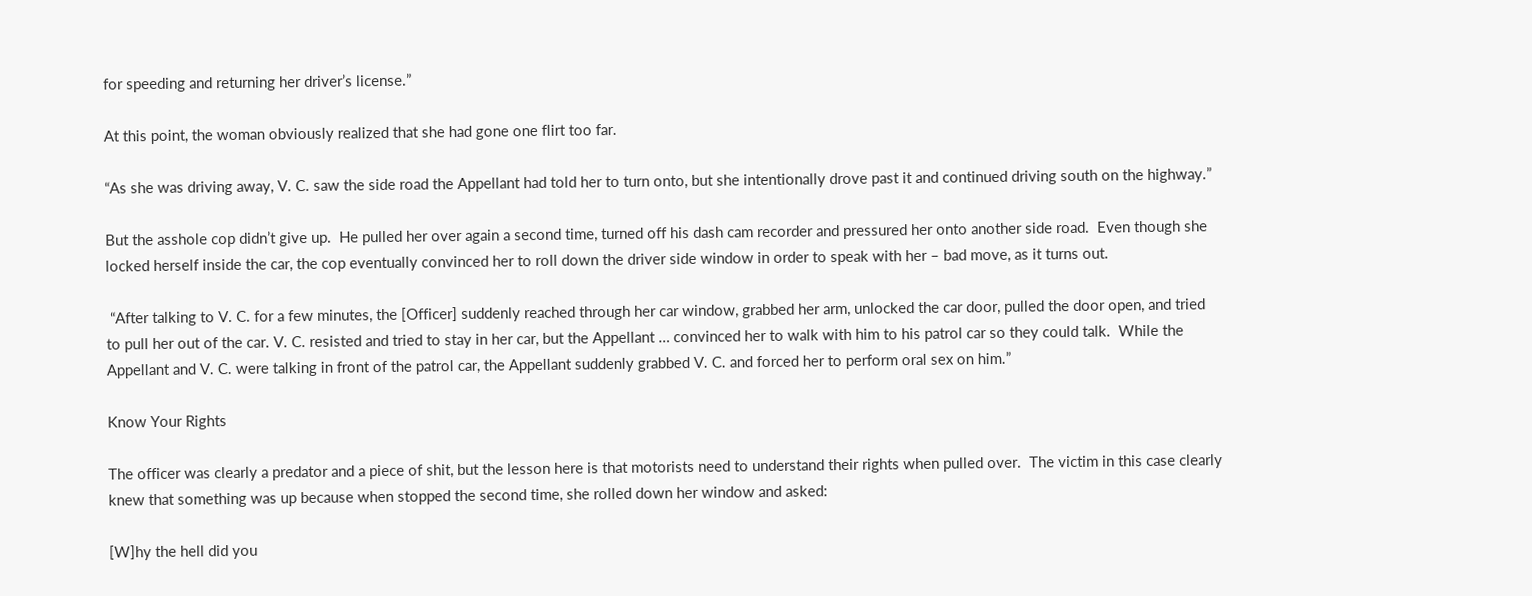for speeding and returning her driver’s license.”

At this point, the woman obviously realized that she had gone one flirt too far.

“As she was driving away, V. C. saw the side road the Appellant had told her to turn onto, but she intentionally drove past it and continued driving south on the highway.”

But the asshole cop didn’t give up.  He pulled her over again a second time, turned off his dash cam recorder and pressured her onto another side road.  Even though she locked herself inside the car, the cop eventually convinced her to roll down the driver side window in order to speak with her – bad move, as it turns out.

 “After talking to V. C. for a few minutes, the [Officer] suddenly reached through her car window, grabbed her arm, unlocked the car door, pulled the door open, and tried to pull her out of the car. V. C. resisted and tried to stay in her car, but the Appellant … convinced her to walk with him to his patrol car so they could talk.  While the Appellant and V. C. were talking in front of the patrol car, the Appellant suddenly grabbed V. C. and forced her to perform oral sex on him.”

Know Your Rights

The officer was clearly a predator and a piece of shit, but the lesson here is that motorists need to understand their rights when pulled over.  The victim in this case clearly knew that something was up because when stopped the second time, she rolled down her window and asked:

[W]hy the hell did you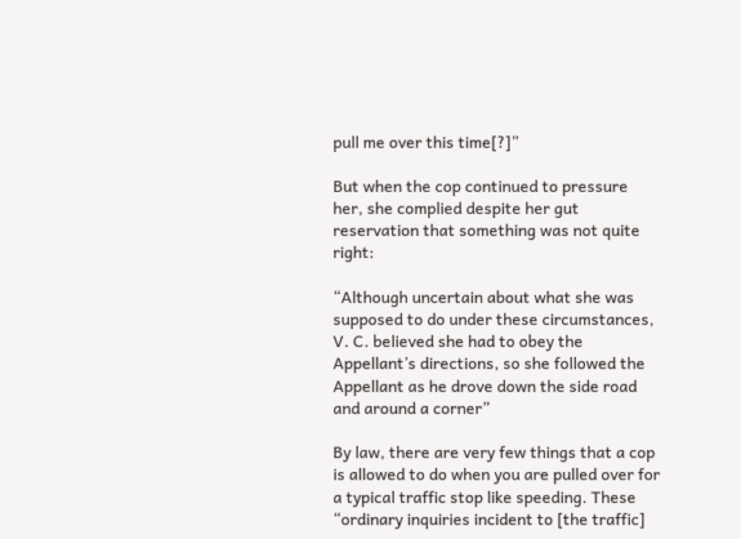pull me over this time[?]”

But when the cop continued to pressure her, she complied despite her gut reservation that something was not quite right:

“Although uncertain about what she was supposed to do under these circumstances, V. C. believed she had to obey the Appellant’s directions, so she followed the Appellant as he drove down the side road and around a corner”

By law, there are very few things that a cop is allowed to do when you are pulled over for a typical traffic stop like speeding. These “ordinary inquiries incident to [the traffic]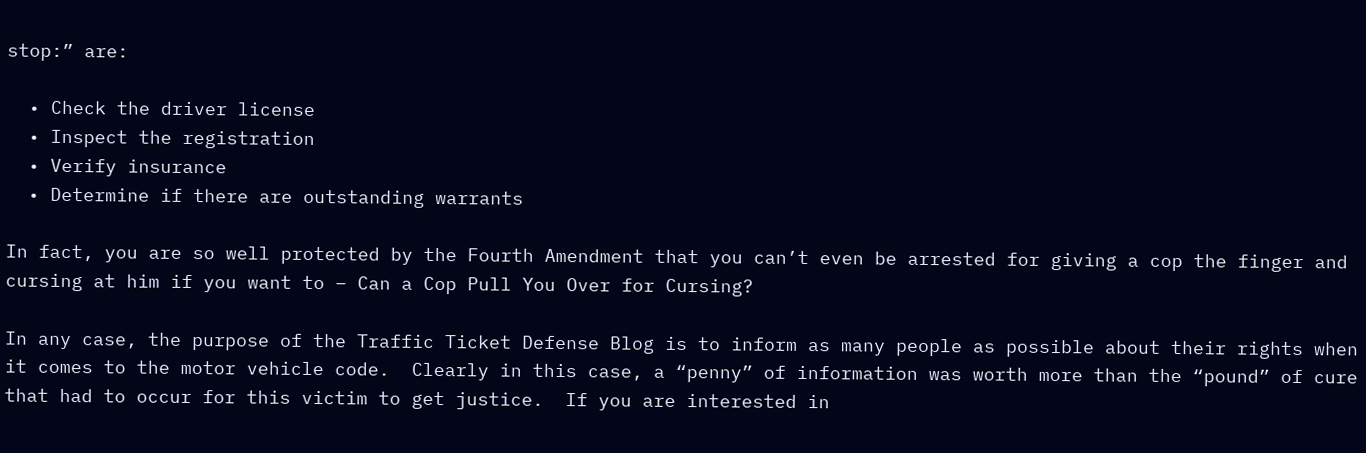stop:” are:

  • Check the driver license
  • Inspect the registration
  • Verify insurance
  • Determine if there are outstanding warrants

In fact, you are so well protected by the Fourth Amendment that you can’t even be arrested for giving a cop the finger and cursing at him if you want to – Can a Cop Pull You Over for Cursing?

In any case, the purpose of the Traffic Ticket Defense Blog is to inform as many people as possible about their rights when it comes to the motor vehicle code.  Clearly in this case, a “penny” of information was worth more than the “pound” of cure that had to occur for this victim to get justice.  If you are interested in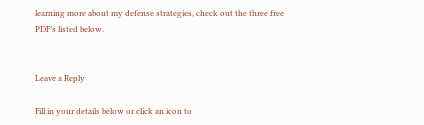learning more about my defense strategies, check out the three free PDF’s listed below.


Leave a Reply

Fill in your details below or click an icon to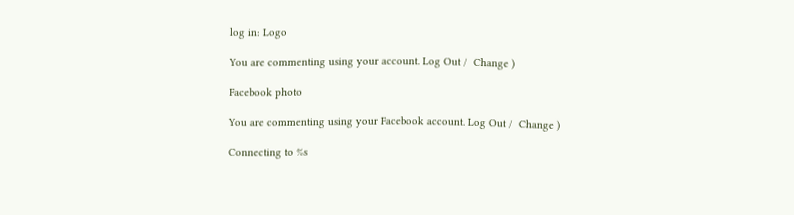log in: Logo

You are commenting using your account. Log Out /  Change )

Facebook photo

You are commenting using your Facebook account. Log Out /  Change )

Connecting to %s